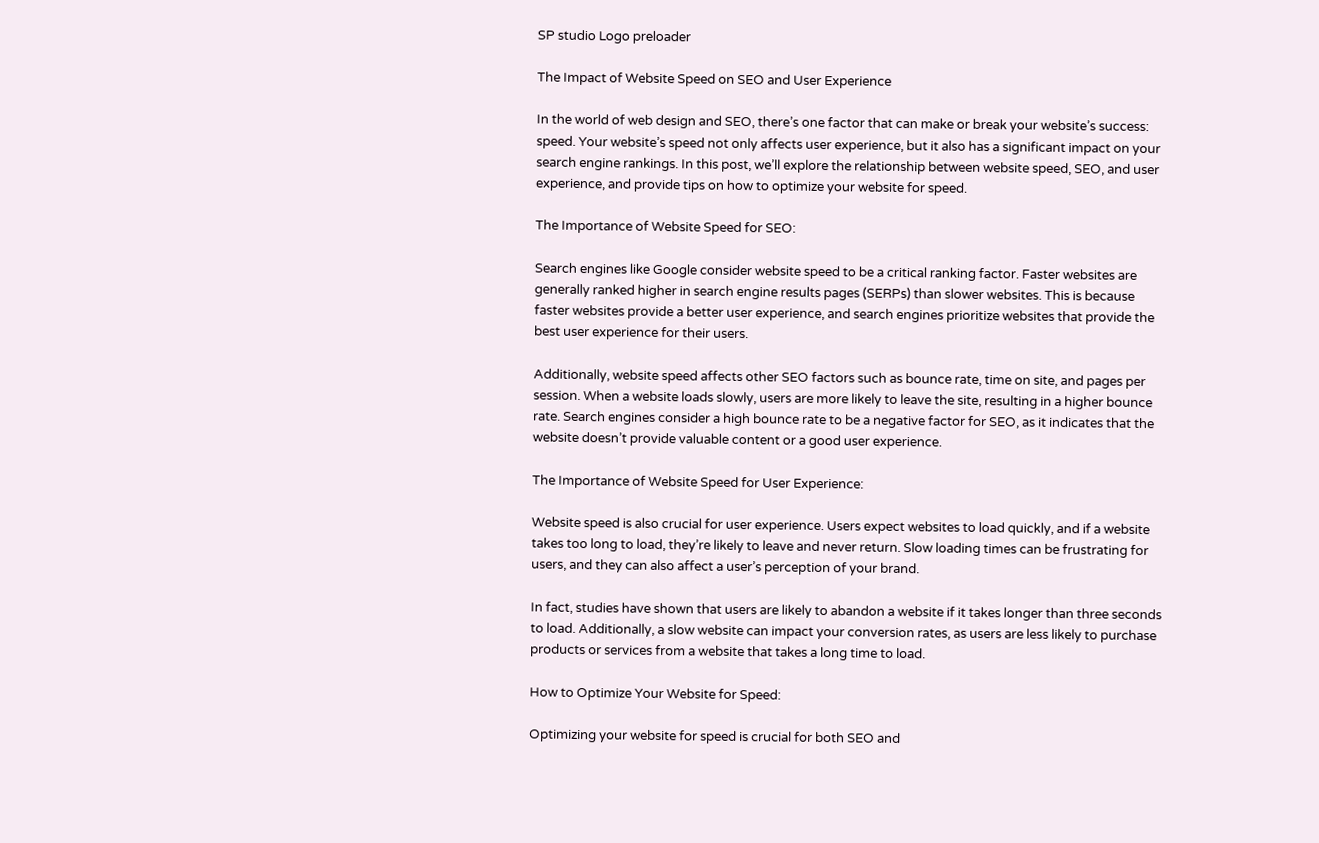SP studio Logo preloader

The Impact of Website Speed on SEO and User Experience

In the world of web design and SEO, there’s one factor that can make or break your website’s success: speed. Your website’s speed not only affects user experience, but it also has a significant impact on your search engine rankings. In this post, we’ll explore the relationship between website speed, SEO, and user experience, and provide tips on how to optimize your website for speed.

The Importance of Website Speed for SEO:

Search engines like Google consider website speed to be a critical ranking factor. Faster websites are generally ranked higher in search engine results pages (SERPs) than slower websites. This is because faster websites provide a better user experience, and search engines prioritize websites that provide the best user experience for their users.

Additionally, website speed affects other SEO factors such as bounce rate, time on site, and pages per session. When a website loads slowly, users are more likely to leave the site, resulting in a higher bounce rate. Search engines consider a high bounce rate to be a negative factor for SEO, as it indicates that the website doesn’t provide valuable content or a good user experience.

The Importance of Website Speed for User Experience:

Website speed is also crucial for user experience. Users expect websites to load quickly, and if a website takes too long to load, they’re likely to leave and never return. Slow loading times can be frustrating for users, and they can also affect a user’s perception of your brand.

In fact, studies have shown that users are likely to abandon a website if it takes longer than three seconds to load. Additionally, a slow website can impact your conversion rates, as users are less likely to purchase products or services from a website that takes a long time to load.

How to Optimize Your Website for Speed:

Optimizing your website for speed is crucial for both SEO and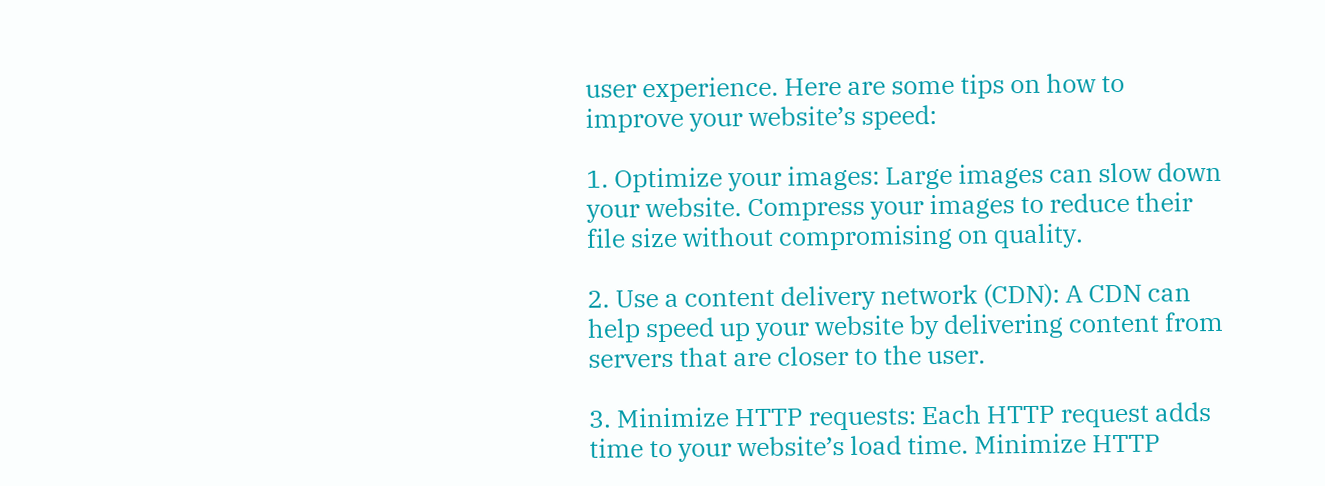user experience. Here are some tips on how to improve your website’s speed:

1. Optimize your images: Large images can slow down your website. Compress your images to reduce their file size without compromising on quality.

2. Use a content delivery network (CDN): A CDN can help speed up your website by delivering content from servers that are closer to the user.

3. Minimize HTTP requests: Each HTTP request adds time to your website’s load time. Minimize HTTP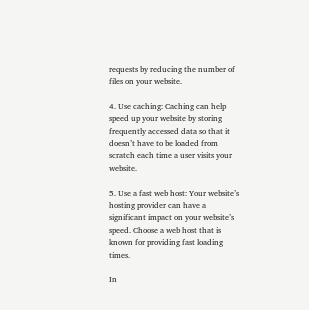requests by reducing the number of files on your website.

4. Use caching: Caching can help speed up your website by storing frequently accessed data so that it doesn’t have to be loaded from scratch each time a user visits your website.

5. Use a fast web host: Your website’s hosting provider can have a significant impact on your website’s speed. Choose a web host that is known for providing fast loading times.

In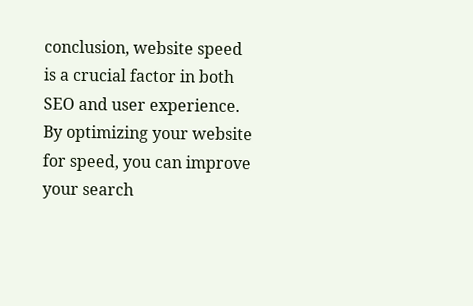conclusion, website speed is a crucial factor in both SEO and user experience. By optimizing your website for speed, you can improve your search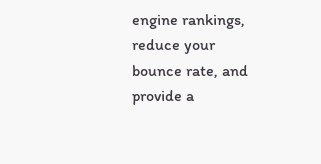engine rankings, reduce your bounce rate, and provide a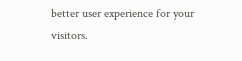better user experience for your visitors.